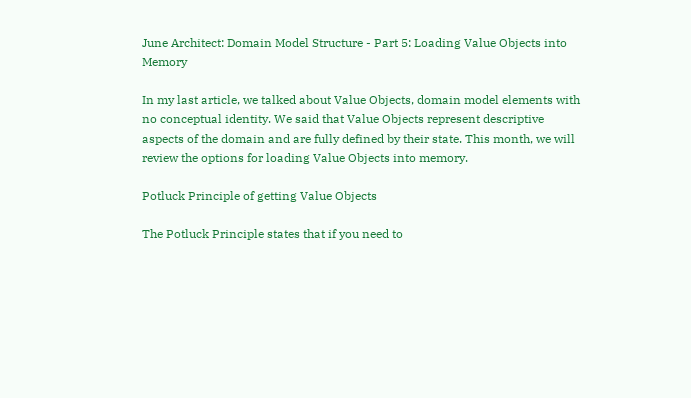June Architect: Domain Model Structure - Part 5: Loading Value Objects into Memory

In my last article, we talked about Value Objects, domain model elements with no conceptual identity. We said that Value Objects represent descriptive aspects of the domain and are fully defined by their state. This month, we will review the options for loading Value Objects into memory.

Potluck Principle of getting Value Objects

The Potluck Principle states that if you need to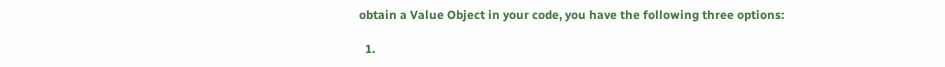obtain a Value Object in your code, you have the following three options:

  1.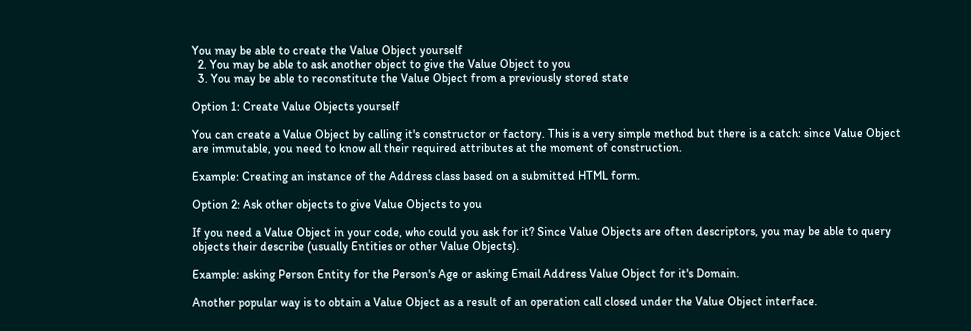You may be able to create the Value Object yourself
  2. You may be able to ask another object to give the Value Object to you
  3. You may be able to reconstitute the Value Object from a previously stored state

Option 1: Create Value Objects yourself

You can create a Value Object by calling it's constructor or factory. This is a very simple method but there is a catch: since Value Object are immutable, you need to know all their required attributes at the moment of construction.

Example: Creating an instance of the Address class based on a submitted HTML form.

Option 2: Ask other objects to give Value Objects to you

If you need a Value Object in your code, who could you ask for it? Since Value Objects are often descriptors, you may be able to query objects their describe (usually Entities or other Value Objects).

Example: asking Person Entity for the Person's Age or asking Email Address Value Object for it's Domain.

Another popular way is to obtain a Value Object as a result of an operation call closed under the Value Object interface.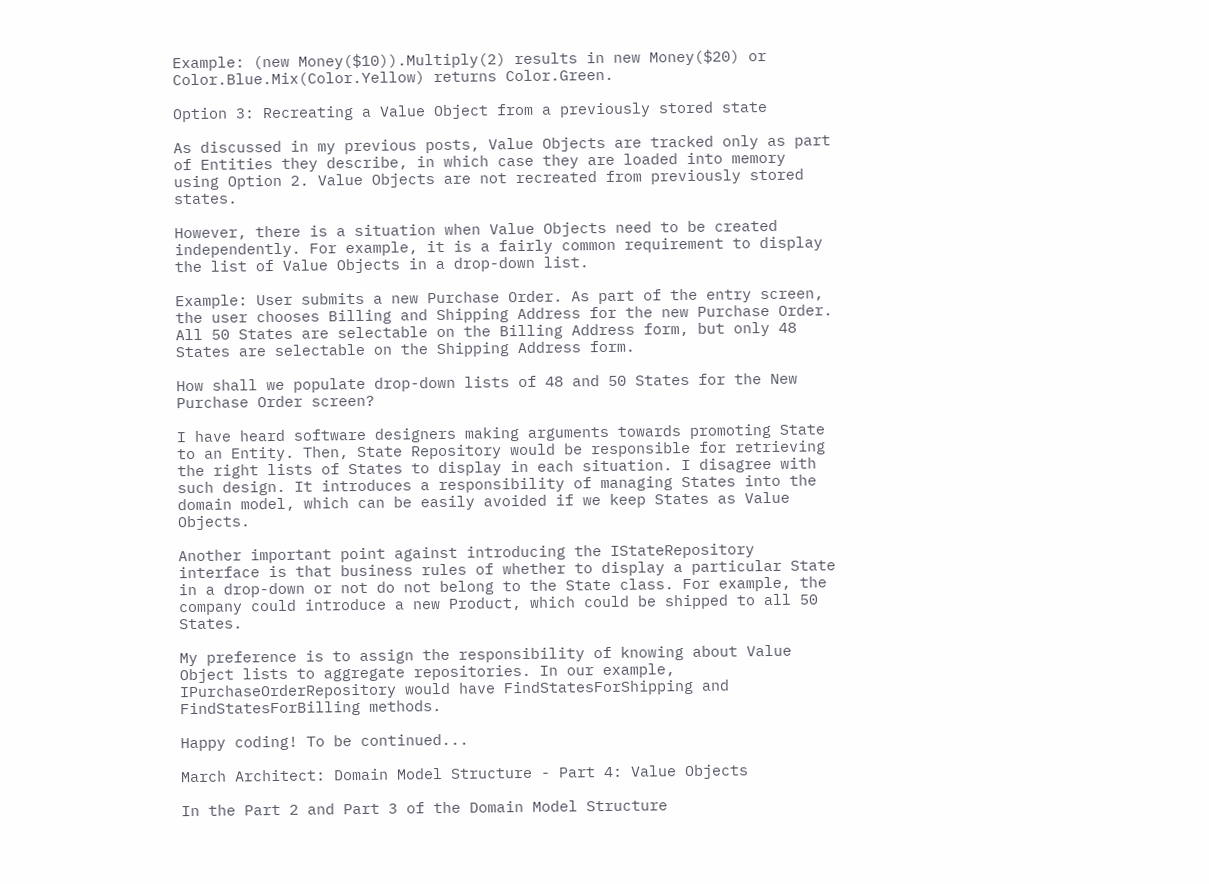Example: (new Money($10)).Multiply(2) results in new Money($20) or Color.Blue.Mix(Color.Yellow) returns Color.Green.

Option 3: Recreating a Value Object from a previously stored state

As discussed in my previous posts, Value Objects are tracked only as part of Entities they describe, in which case they are loaded into memory using Option 2. Value Objects are not recreated from previously stored states.

However, there is a situation when Value Objects need to be created independently. For example, it is a fairly common requirement to display the list of Value Objects in a drop-down list.

Example: User submits a new Purchase Order. As part of the entry screen, the user chooses Billing and Shipping Address for the new Purchase Order. All 50 States are selectable on the Billing Address form, but only 48 States are selectable on the Shipping Address form.

How shall we populate drop-down lists of 48 and 50 States for the New Purchase Order screen?

I have heard software designers making arguments towards promoting State to an Entity. Then, State Repository would be responsible for retrieving the right lists of States to display in each situation. I disagree with such design. It introduces a responsibility of managing States into the domain model, which can be easily avoided if we keep States as Value Objects.

Another important point against introducing the IStateRepository interface is that business rules of whether to display a particular State in a drop-down or not do not belong to the State class. For example, the company could introduce a new Product, which could be shipped to all 50 States.

My preference is to assign the responsibility of knowing about Value Object lists to aggregate repositories. In our example, IPurchaseOrderRepository would have FindStatesForShipping and FindStatesForBilling methods.

Happy coding! To be continued...

March Architect: Domain Model Structure - Part 4: Value Objects

In the Part 2 and Part 3 of the Domain Model Structure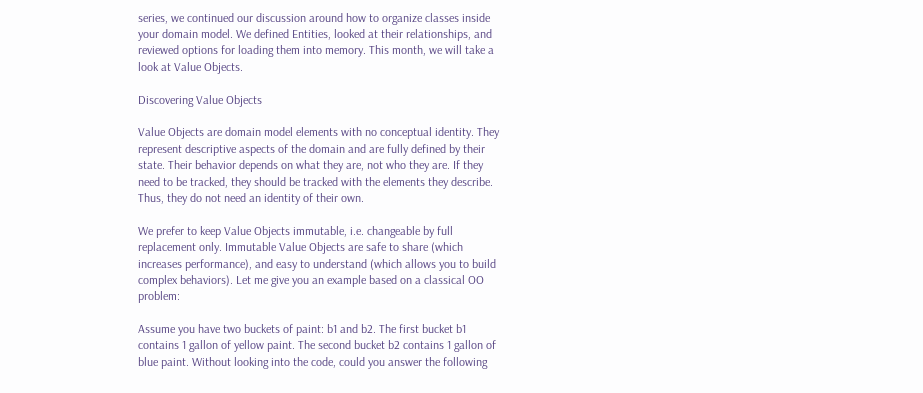series, we continued our discussion around how to organize classes inside your domain model. We defined Entities, looked at their relationships, and reviewed options for loading them into memory. This month, we will take a look at Value Objects.

Discovering Value Objects

Value Objects are domain model elements with no conceptual identity. They represent descriptive aspects of the domain and are fully defined by their state. Their behavior depends on what they are, not who they are. If they need to be tracked, they should be tracked with the elements they describe. Thus, they do not need an identity of their own.

We prefer to keep Value Objects immutable, i.e. changeable by full replacement only. Immutable Value Objects are safe to share (which increases performance), and easy to understand (which allows you to build complex behaviors). Let me give you an example based on a classical OO problem:

Assume you have two buckets of paint: b1 and b2. The first bucket b1 contains 1 gallon of yellow paint. The second bucket b2 contains 1 gallon of blue paint. Without looking into the code, could you answer the following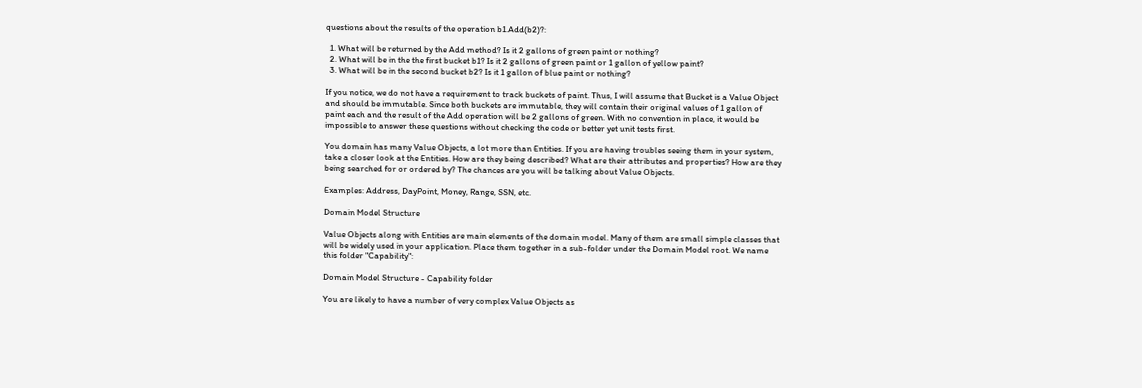questions about the results of the operation b1.Add(b2)?:

  1. What will be returned by the Add method? Is it 2 gallons of green paint or nothing?
  2. What will be in the the first bucket b1? Is it 2 gallons of green paint or 1 gallon of yellow paint?
  3. What will be in the second bucket b2? Is it 1 gallon of blue paint or nothing?

If you notice, we do not have a requirement to track buckets of paint. Thus, I will assume that Bucket is a Value Object and should be immutable. Since both buckets are immutable, they will contain their original values of 1 gallon of paint each and the result of the Add operation will be 2 gallons of green. With no convention in place, it would be impossible to answer these questions without checking the code or better yet unit tests first.

You domain has many Value Objects, a lot more than Entities. If you are having troubles seeing them in your system, take a closer look at the Entities. How are they being described? What are their attributes and properties? How are they being searched for or ordered by? The chances are you will be talking about Value Objects.

Examples: Address, DayPoint, Money, Range, SSN, etc.

Domain Model Structure

Value Objects along with Entities are main elements of the domain model. Many of them are small simple classes that will be widely used in your application. Place them together in a sub-folder under the Domain Model root. We name this folder "Capability":

Domain Model Structure - Capability folder

You are likely to have a number of very complex Value Objects as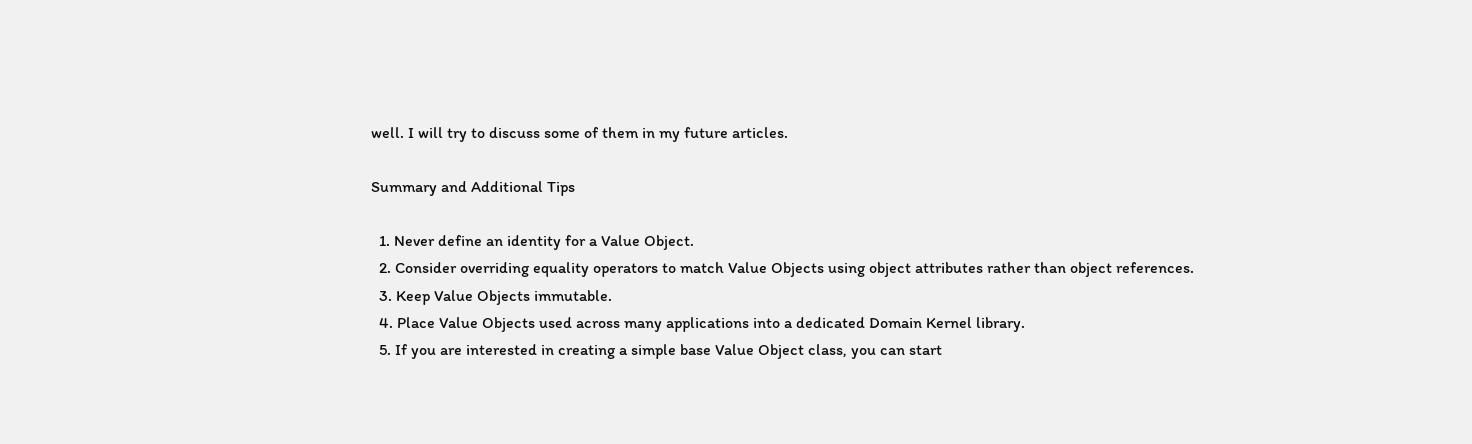well. I will try to discuss some of them in my future articles.

Summary and Additional Tips

  1. Never define an identity for a Value Object.
  2. Consider overriding equality operators to match Value Objects using object attributes rather than object references.
  3. Keep Value Objects immutable.
  4. Place Value Objects used across many applications into a dedicated Domain Kernel library.
  5. If you are interested in creating a simple base Value Object class, you can start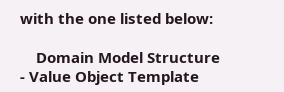with the one listed below:

    Domain Model Structure - Value Object Template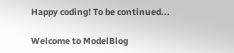Happy coding! To be continued...

Welcome to ModelBlog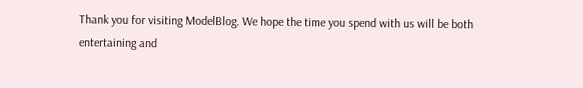Thank you for visiting ModelBlog. We hope the time you spend with us will be both entertaining and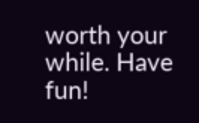worth your while. Have fun!